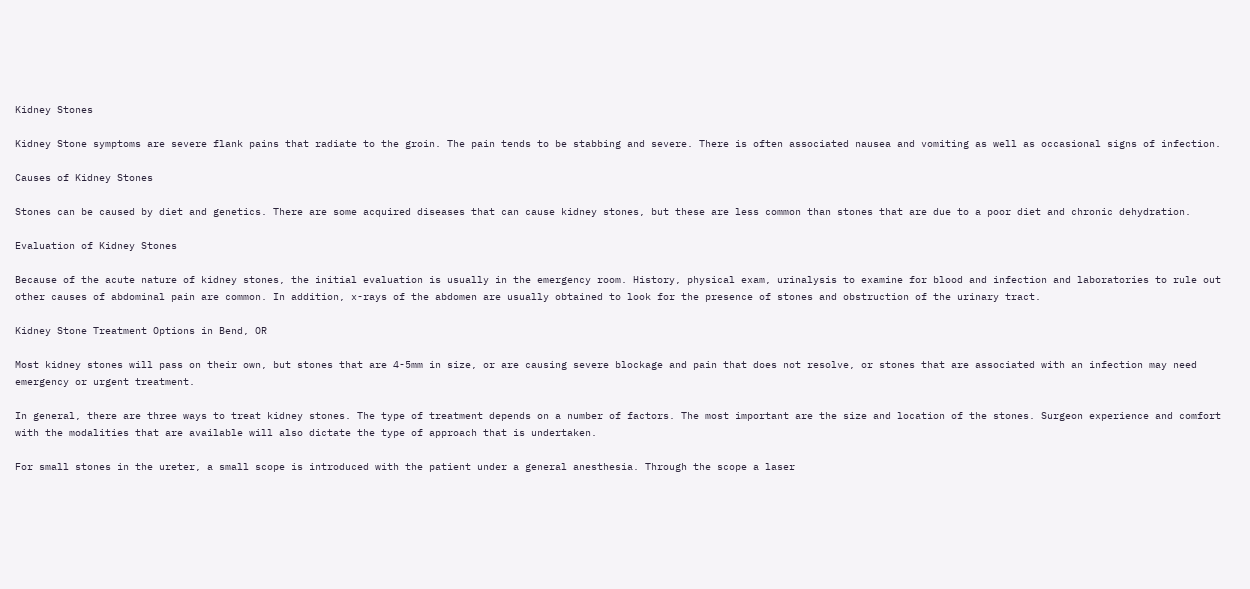Kidney Stones

Kidney Stone symptoms are severe flank pains that radiate to the groin. The pain tends to be stabbing and severe. There is often associated nausea and vomiting as well as occasional signs of infection.

Causes of Kidney Stones

Stones can be caused by diet and genetics. There are some acquired diseases that can cause kidney stones, but these are less common than stones that are due to a poor diet and chronic dehydration.

Evaluation of Kidney Stones

Because of the acute nature of kidney stones, the initial evaluation is usually in the emergency room. History, physical exam, urinalysis to examine for blood and infection and laboratories to rule out other causes of abdominal pain are common. In addition, x-rays of the abdomen are usually obtained to look for the presence of stones and obstruction of the urinary tract.

Kidney Stone Treatment Options in Bend, OR

Most kidney stones will pass on their own, but stones that are 4-5mm in size, or are causing severe blockage and pain that does not resolve, or stones that are associated with an infection may need emergency or urgent treatment.

In general, there are three ways to treat kidney stones. The type of treatment depends on a number of factors. The most important are the size and location of the stones. Surgeon experience and comfort with the modalities that are available will also dictate the type of approach that is undertaken.

For small stones in the ureter, a small scope is introduced with the patient under a general anesthesia. Through the scope a laser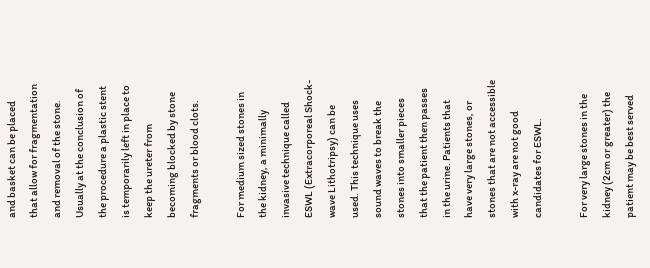and basket can be placed that allow for fragmentation and removal of the stone. Usually at the conclusion of the procedure a plastic stent is temporarily left in place to keep the ureter from becoming blocked by stone fragments or blood clots.

For medium sized stones in the kidney, a minimally invasive technique called ESWL (Extracorporeal Shock-wave Lithotripsy) can be used. This technique uses sound waves to break the stones into smaller pieces that the patient then passes in the urine. Patients that have very large stones, or stones that are not accessible with x-ray are not good candidates for ESWL.

For very large stones in the kidney (2cm or greater) the patient may be best served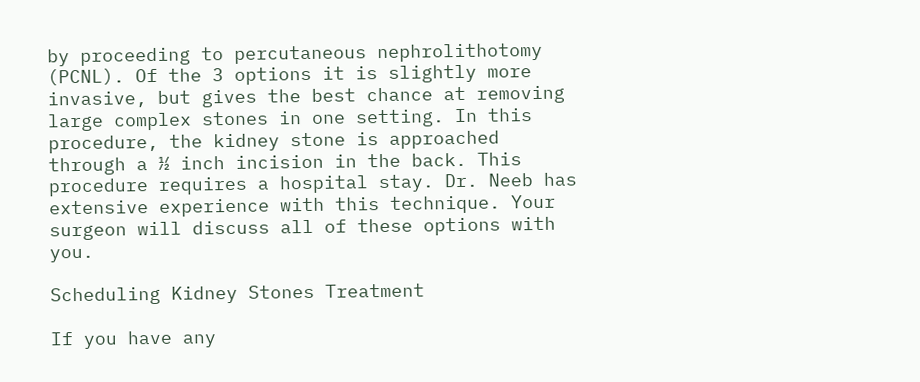by proceeding to percutaneous nephrolithotomy (PCNL). Of the 3 options it is slightly more invasive, but gives the best chance at removing large complex stones in one setting. In this procedure, the kidney stone is approached through a ½ inch incision in the back. This procedure requires a hospital stay. Dr. Neeb has extensive experience with this technique. Your surgeon will discuss all of these options with you.

Scheduling Kidney Stones Treatment

If you have any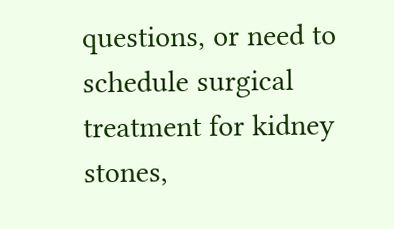questions, or need to schedule surgical treatment for kidney stones,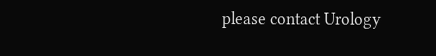please contact Urology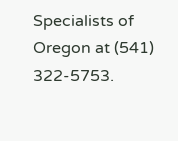Specialists of Oregon at (541) 322-5753.